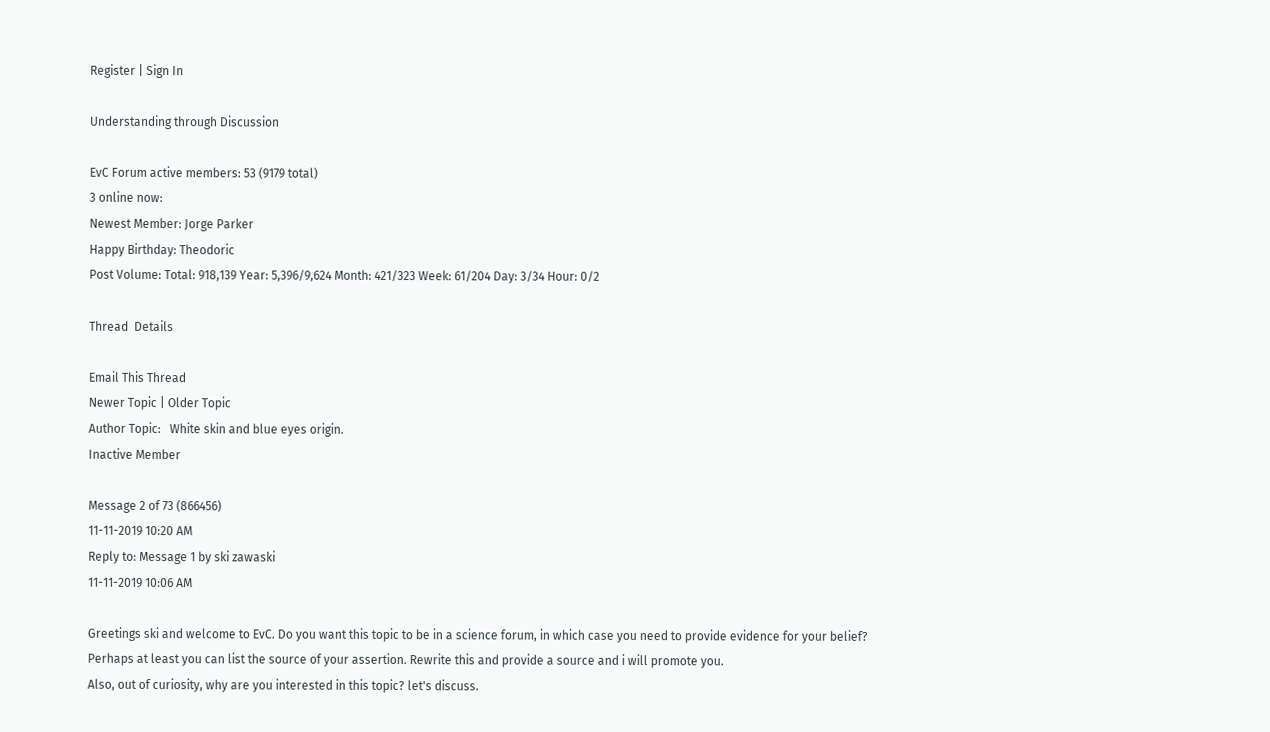Register | Sign In

Understanding through Discussion

EvC Forum active members: 53 (9179 total)
3 online now:
Newest Member: Jorge Parker
Happy Birthday: Theodoric
Post Volume: Total: 918,139 Year: 5,396/9,624 Month: 421/323 Week: 61/204 Day: 3/34 Hour: 0/2

Thread  Details

Email This Thread
Newer Topic | Older Topic
Author Topic:   White skin and blue eyes origin.
Inactive Member

Message 2 of 73 (866456)
11-11-2019 10:20 AM
Reply to: Message 1 by ski zawaski
11-11-2019 10:06 AM

Greetings ski and welcome to EvC. Do you want this topic to be in a science forum, in which case you need to provide evidence for your belief?
Perhaps at least you can list the source of your assertion. Rewrite this and provide a source and i will promote you.
Also, out of curiosity, why are you interested in this topic? let's discuss.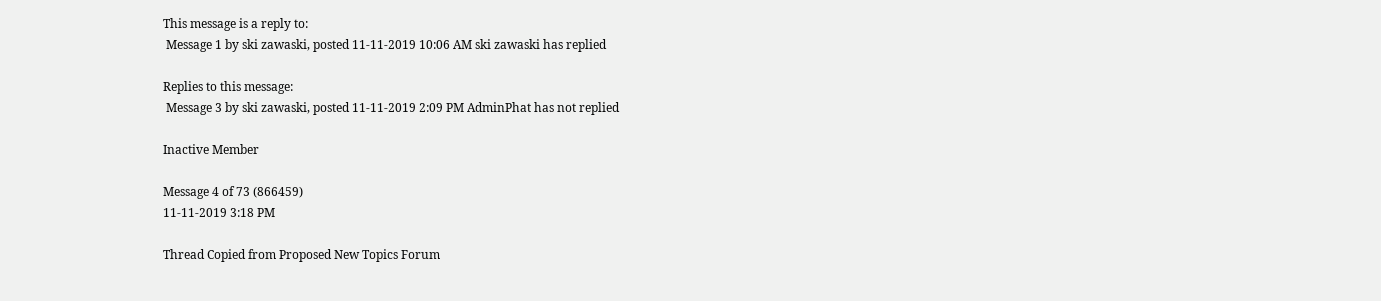This message is a reply to:
 Message 1 by ski zawaski, posted 11-11-2019 10:06 AM ski zawaski has replied

Replies to this message:
 Message 3 by ski zawaski, posted 11-11-2019 2:09 PM AdminPhat has not replied

Inactive Member

Message 4 of 73 (866459)
11-11-2019 3:18 PM

Thread Copied from Proposed New Topics Forum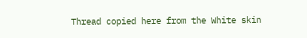Thread copied here from the White skin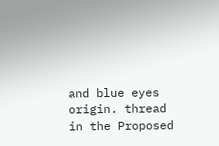and blue eyes origin. thread in the Proposed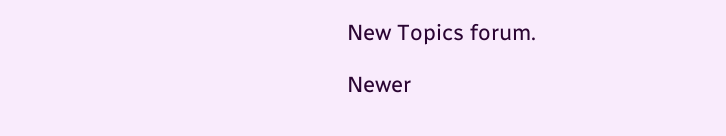New Topics forum.

Newer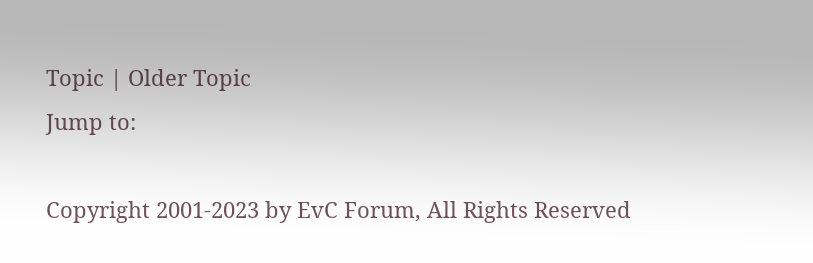Topic | Older Topic
Jump to:

Copyright 2001-2023 by EvC Forum, All Rights Reserved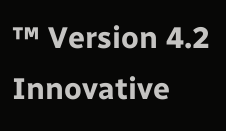™ Version 4.2
Innovative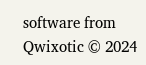software from Qwixotic © 2024